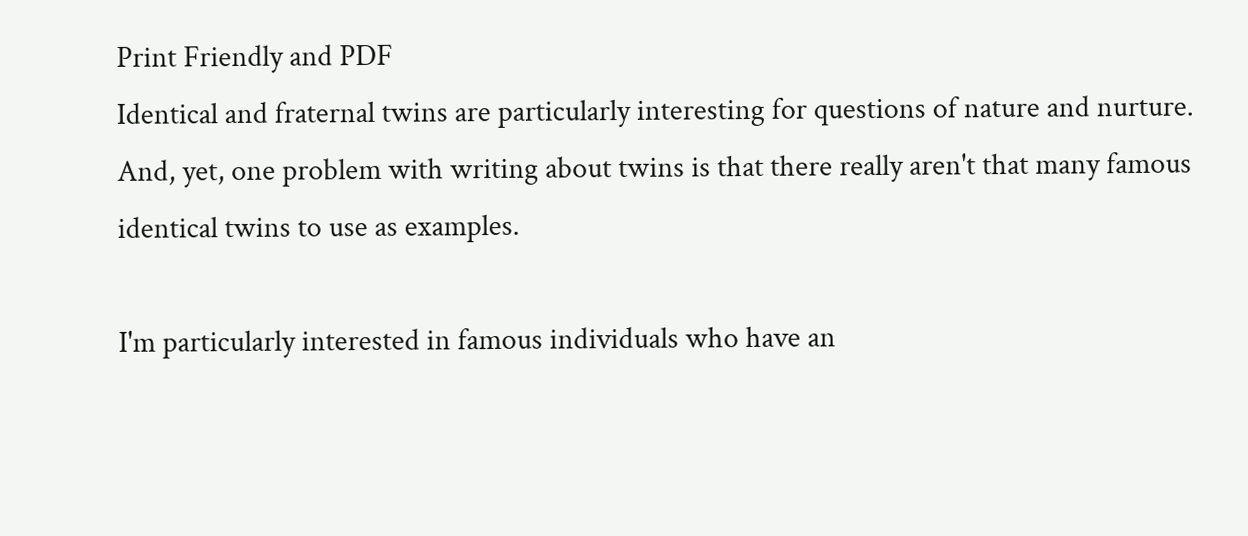Print Friendly and PDF
Identical and fraternal twins are particularly interesting for questions of nature and nurture. And, yet, one problem with writing about twins is that there really aren't that many famous identical twins to use as examples.

I'm particularly interested in famous individuals who have an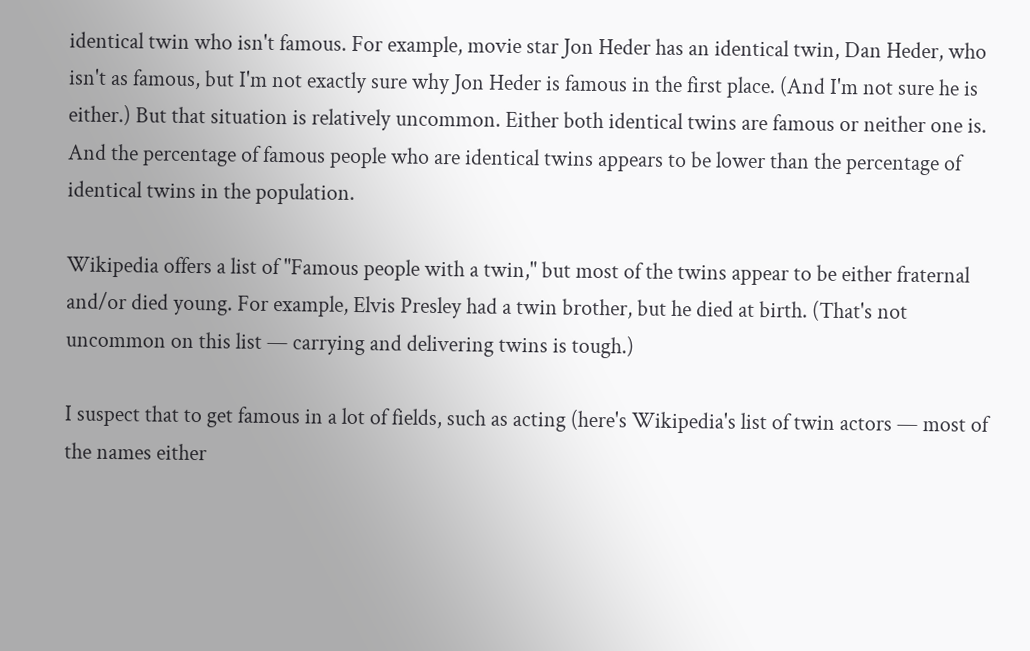identical twin who isn't famous. For example, movie star Jon Heder has an identical twin, Dan Heder, who isn't as famous, but I'm not exactly sure why Jon Heder is famous in the first place. (And I'm not sure he is either.) But that situation is relatively uncommon. Either both identical twins are famous or neither one is. And the percentage of famous people who are identical twins appears to be lower than the percentage of identical twins in the population.

Wikipedia offers a list of "Famous people with a twin," but most of the twins appear to be either fraternal and/or died young. For example, Elvis Presley had a twin brother, but he died at birth. (That's not uncommon on this list — carrying and delivering twins is tough.)

I suspect that to get famous in a lot of fields, such as acting (here's Wikipedia's list of twin actors — most of the names either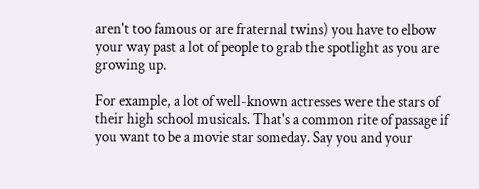aren't too famous or are fraternal twins) you have to elbow your way past a lot of people to grab the spotlight as you are growing up.

For example, a lot of well-known actresses were the stars of their high school musicals. That's a common rite of passage if you want to be a movie star someday. Say you and your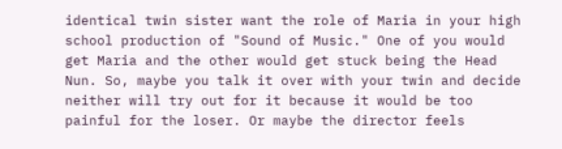identical twin sister want the role of Maria in your high school production of "Sound of Music." One of you would get Maria and the other would get stuck being the Head Nun. So, maybe you talk it over with your twin and decide neither will try out for it because it would be too painful for the loser. Or maybe the director feels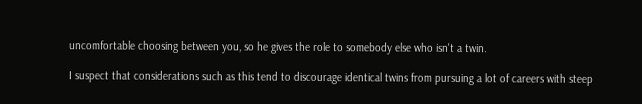uncomfortable choosing between you, so he gives the role to somebody else who isn't a twin.

I suspect that considerations such as this tend to discourage identical twins from pursuing a lot of careers with steep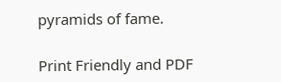pyramids of fame.

Print Friendly and PDF